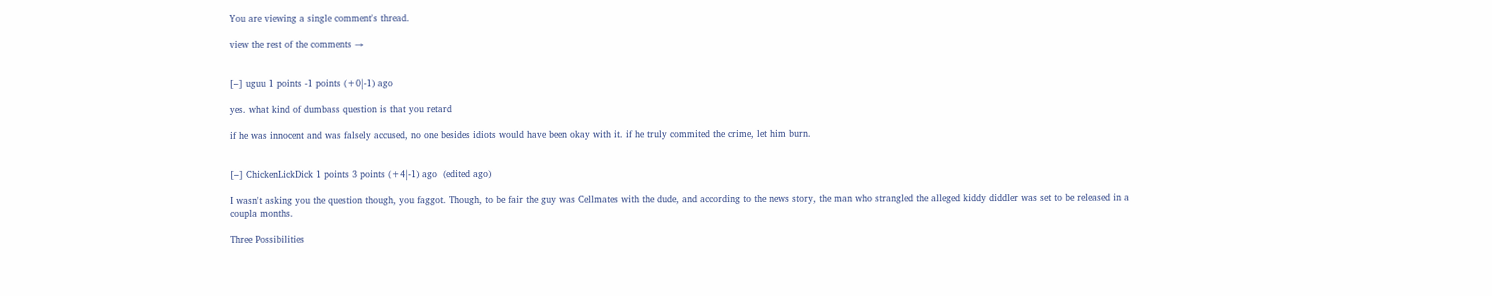You are viewing a single comment's thread.

view the rest of the comments →


[–] uguu 1 points -1 points (+0|-1) ago

yes. what kind of dumbass question is that you retard

if he was innocent and was falsely accused, no one besides idiots would have been okay with it. if he truly commited the crime, let him burn.


[–] ChickenLickDick 1 points 3 points (+4|-1) ago  (edited ago)

I wasn't asking you the question though, you faggot. Though, to be fair the guy was Cellmates with the dude, and according to the news story, the man who strangled the alleged kiddy diddler was set to be released in a coupla months.

Three Possibilities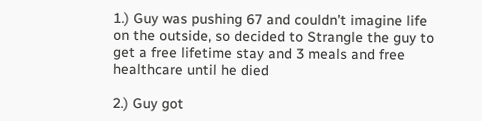1.) Guy was pushing 67 and couldn't imagine life on the outside, so decided to Strangle the guy to get a free lifetime stay and 3 meals and free healthcare until he died

2.) Guy got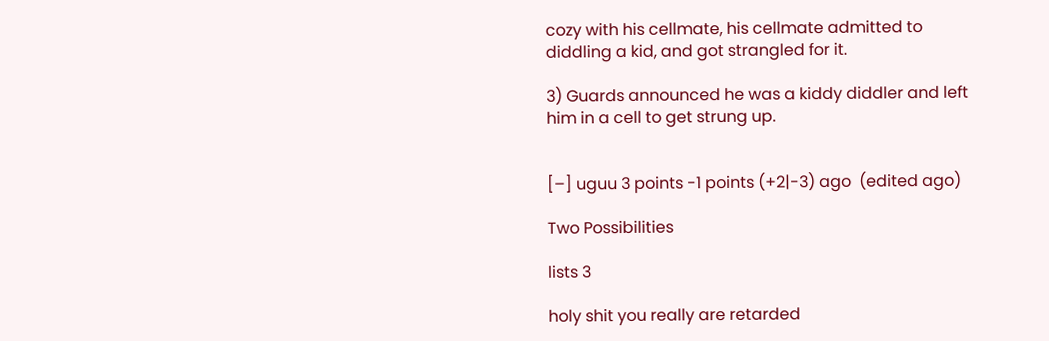cozy with his cellmate, his cellmate admitted to diddling a kid, and got strangled for it.

3) Guards announced he was a kiddy diddler and left him in a cell to get strung up.


[–] uguu 3 points -1 points (+2|-3) ago  (edited ago)

Two Possibilities

lists 3

holy shit you really are retarded